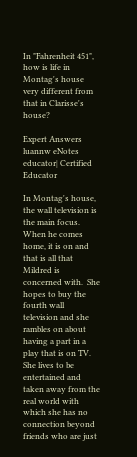In "Fahrenheit 451", how is life in Montag's house very different from that in Clarisse's house?

Expert Answers
luannw eNotes educator| Certified Educator

In Montag's house, the wall television is the main focus.  When he comes home, it is on and that is all that Mildred is concerned with.  She hopes to buy the fourth wall television and she rambles on about having a part in a play that is on TV. She lives to be entertained and taken away from the real world with which she has no connection beyond friends who are just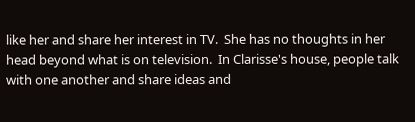like her and share her interest in TV.  She has no thoughts in her head beyond what is on television.  In Clarisse's house, people talk with one another and share ideas and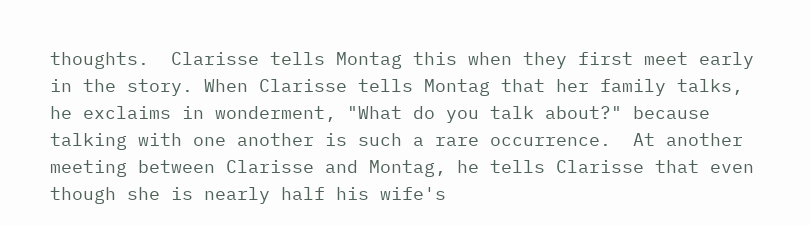thoughts.  Clarisse tells Montag this when they first meet early in the story. When Clarisse tells Montag that her family talks, he exclaims in wonderment, "What do you talk about?" because talking with one another is such a rare occurrence.  At another meeting between Clarisse and Montag, he tells Clarisse that even though she is nearly half his wife's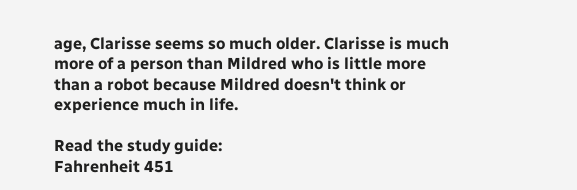age, Clarisse seems so much older. Clarisse is much more of a person than Mildred who is little more than a robot because Mildred doesn't think or experience much in life.

Read the study guide:
Fahrenheit 451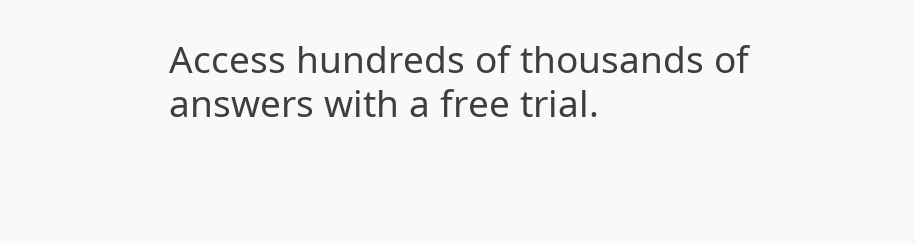Access hundreds of thousands of answers with a free trial.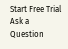Start Free Trial
Ask a Question